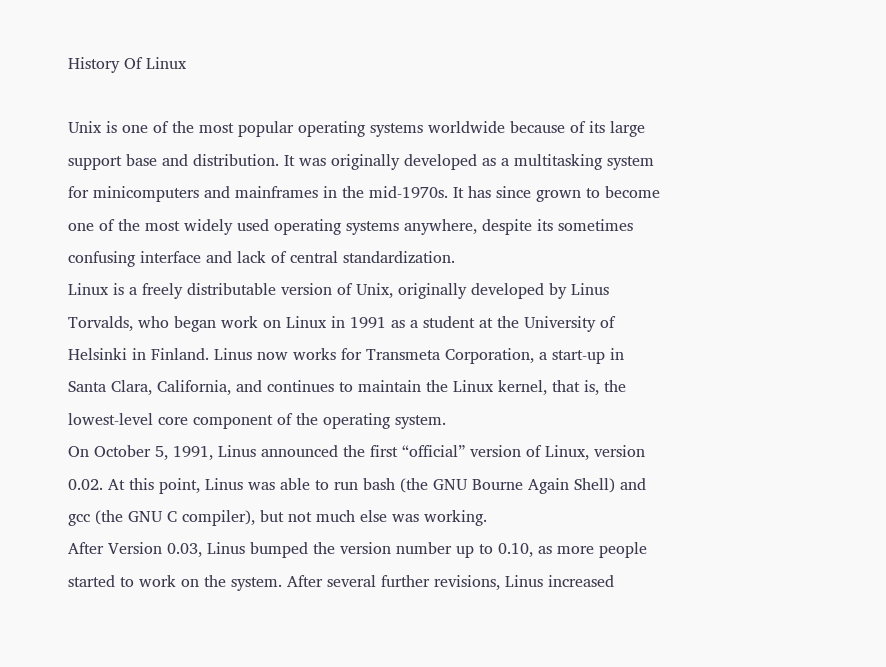History Of Linux

Unix is one of the most popular operating systems worldwide because of its large support base and distribution. It was originally developed as a multitasking system for minicomputers and mainframes in the mid-1970s. It has since grown to become one of the most widely used operating systems anywhere, despite its sometimes confusing interface and lack of central standardization.
Linux is a freely distributable version of Unix, originally developed by Linus Torvalds, who began work on Linux in 1991 as a student at the University of Helsinki in Finland. Linus now works for Transmeta Corporation, a start-up in Santa Clara, California, and continues to maintain the Linux kernel, that is, the lowest-level core component of the operating system.
On October 5, 1991, Linus announced the first “official” version of Linux, version 0.02. At this point, Linus was able to run bash (the GNU Bourne Again Shell) and gcc (the GNU C compiler), but not much else was working.
After Version 0.03, Linus bumped the version number up to 0.10, as more people started to work on the system. After several further revisions, Linus increased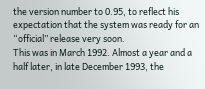the version number to 0.95, to reflect his expectation that the system was ready for an “official” release very soon.
This was in March 1992. Almost a year and a half later, in late December 1993, the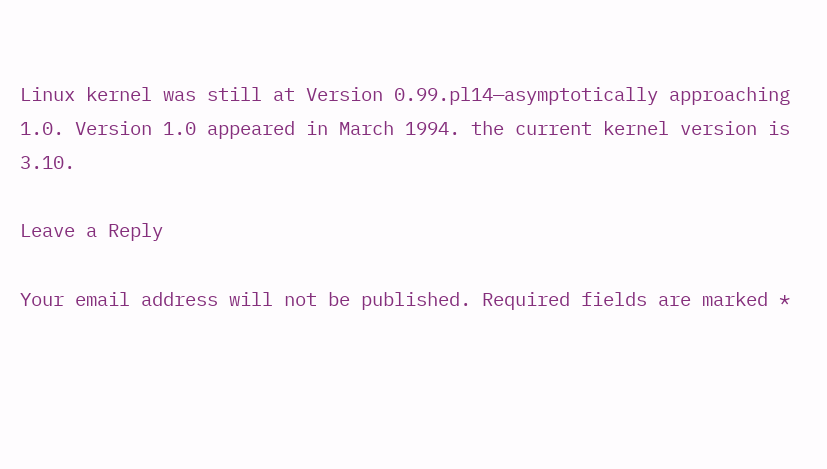Linux kernel was still at Version 0.99.pl14—asymptotically approaching 1.0. Version 1.0 appeared in March 1994. the current kernel version is 3.10.

Leave a Reply

Your email address will not be published. Required fields are marked *